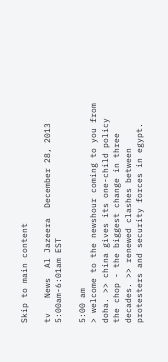Skip to main content

tv   News  Al Jazeera  December 28, 2013 5:00am-6:01am EST

5:00 am
> welcome to the newshour coming to you from doha. >> china gives its one-child policy the chop - the biggest change in three decades. >> renewed clashes between protesters and security forces in egypt.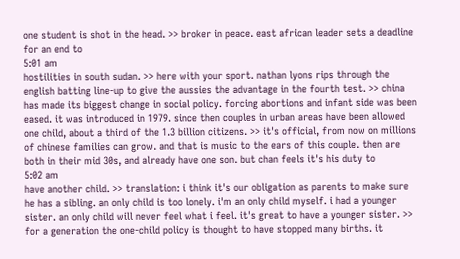one student is shot in the head. >> broker in peace. east african leader sets a deadline for an end to
5:01 am
hostilities in south sudan. >> here with your sport. nathan lyons rips through the english batting line-up to give the aussies the advantage in the fourth test. >> china has made its biggest change in social policy. forcing abortions and infant side was been eased. it was introduced in 1979. since then couples in urban areas have been allowed one child, about a third of the 1.3 billion citizens. >> it's official, from now on millions of chinese families can grow. and that is music to the ears of this couple. then are both in their mid 30s, and already have one son. but chan feels it's his duty to
5:02 am
have another child. >> translation: i think it's our obligation as parents to make sure he has a sibling. an only child is too lonely. i'm an only child myself. i had a younger sister. an only child will never feel what i feel. it's great to have a younger sister. >> for a generation the one-child policy is thought to have stopped many births. it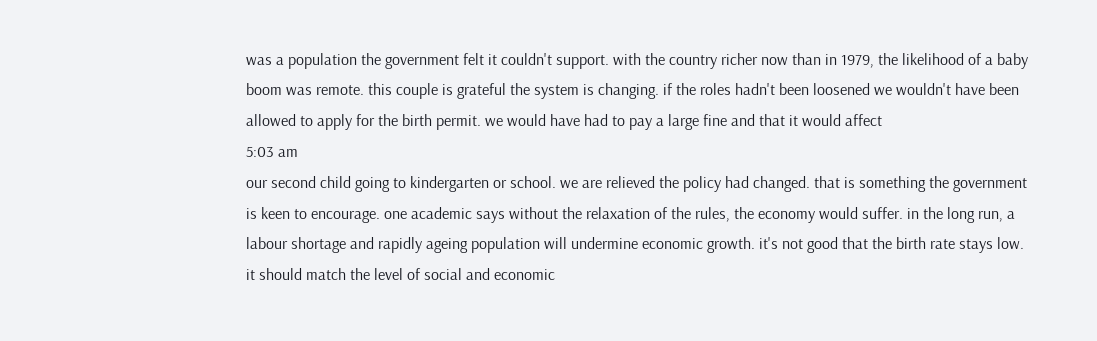was a population the government felt it couldn't support. with the country richer now than in 1979, the likelihood of a baby boom was remote. this couple is grateful the system is changing. if the roles hadn't been loosened we wouldn't have been allowed to apply for the birth permit. we would have had to pay a large fine and that it would affect
5:03 am
our second child going to kindergarten or school. we are relieved the policy had changed. that is something the government is keen to encourage. one academic says without the relaxation of the rules, the economy would suffer. in the long run, a labour shortage and rapidly ageing population will undermine economic growth. it's not good that the birth rate stays low. it should match the level of social and economic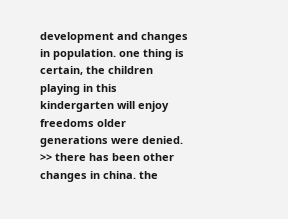development and changes in population. one thing is certain, the children playing in this kindergarten will enjoy freedoms older generations were denied. >> there has been other changes in china. the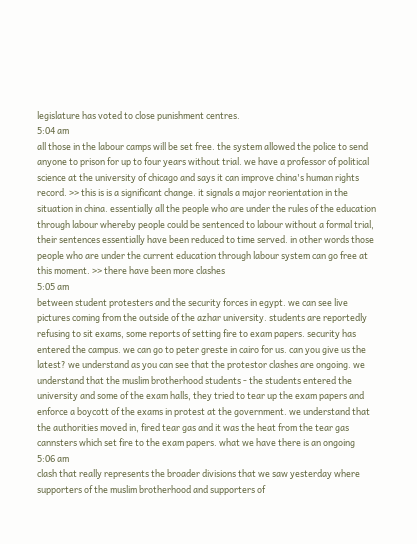legislature has voted to close punishment centres.
5:04 am
all those in the labour camps will be set free. the system allowed the police to send anyone to prison for up to four years without trial. we have a professor of political science at the university of chicago and says it can improve china's human rights record. >> this is is a significant change. it signals a major reorientation in the situation in china. essentially all the people who are under the rules of the education through labour whereby people could be sentenced to labour without a formal trial, their sentences essentially have been reduced to time served. in other words those people who are under the current education through labour system can go free at this moment. >> there have been more clashes
5:05 am
between student protesters and the security forces in egypt. we can see live pictures coming from the outside of the azhar university. students are reportedly refusing to sit exams, some reports of setting fire to exam papers. security has entered the campus. we can go to peter greste in cairo for us. can you give us the latest? we understand as you can see that the protestor clashes are ongoing. we understand that the muslim brotherhood students - the students entered the university and some of the exam halls, they tried to tear up the exam papers and enforce a boycott of the exams in protest at the government. we understand that the authorities moved in, fired tear gas and it was the heat from the tear gas cannsters which set fire to the exam papers. what we have there is an ongoing
5:06 am
clash that really represents the broader divisions that we saw yesterday where supporters of the muslim brotherhood and supporters of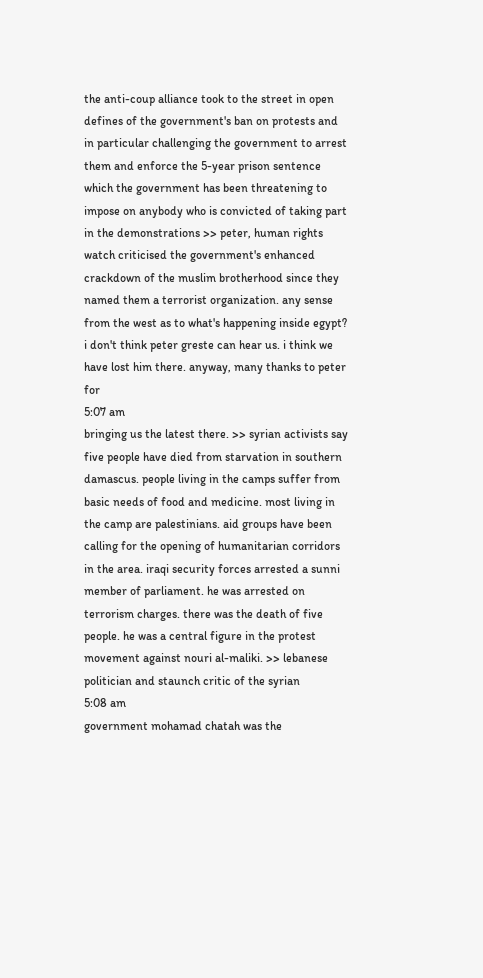the anti-coup alliance took to the street in open defines of the government's ban on protests and in particular challenging the government to arrest them and enforce the 5-year prison sentence which the government has been threatening to impose on anybody who is convicted of taking part in the demonstrations >> peter, human rights watch criticised the government's enhanced crackdown of the muslim brotherhood since they named them a terrorist organization. any sense from the west as to what's happening inside egypt? i don't think peter greste can hear us. i think we have lost him there. anyway, many thanks to peter for
5:07 am
bringing us the latest there. >> syrian activists say five people have died from starvation in southern damascus. people living in the camps suffer from basic needs of food and medicine. most living in the camp are palestinians. aid groups have been calling for the opening of humanitarian corridors in the area. iraqi security forces arrested a sunni member of parliament. he was arrested on terrorism charges. there was the death of five people. he was a central figure in the protest movement against nouri al-maliki. >> lebanese politician and staunch critic of the syrian
5:08 am
government mohamad chatah was the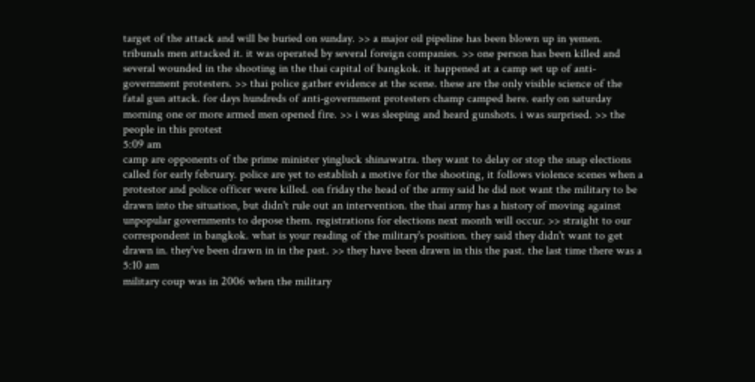target of the attack and will be buried on sunday. >> a major oil pipeline has been blown up in yemen. tribunals men attacked it. it was operated by several foreign companies. >> one person has been killed and several wounded in the shooting in the thai capital of bangkok. it happened at a camp set up of anti-government protesters. >> thai police gather evidence at the scene. these are the only visible science of the fatal gun attack. for days hundreds of anti-government protesters champ camped here. early on saturday morning one or more armed men opened fire. >> i was sleeping and heard gunshots. i was surprised. >> the people in this protest
5:09 am
camp are opponents of the prime minister yingluck shinawatra. they want to delay or stop the snap elections called for early february. police are yet to establish a motive for the shooting, it follows violence scenes when a protestor and police officer were killed. on friday the head of the army said he did not want the military to be drawn into the situation, but didn't rule out an intervention. the thai army has a history of moving against unpopular governments to depose them. registrations for elections next month will occur. >> straight to our correspondent in bangkok. what is your reading of the military's position. they said they didn't want to get drawn in. they've been drawn in in the past. >> they have been drawn in this the past. the last time there was a
5:10 am
military coup was in 2006 when the military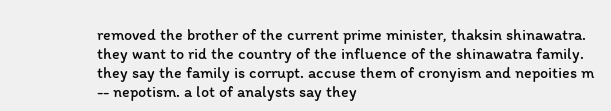removed the brother of the current prime minister, thaksin shinawatra. they want to rid the country of the influence of the shinawatra family. they say the family is corrupt. accuse them of cronyism and nepoities m -- nepotism. a lot of analysts say they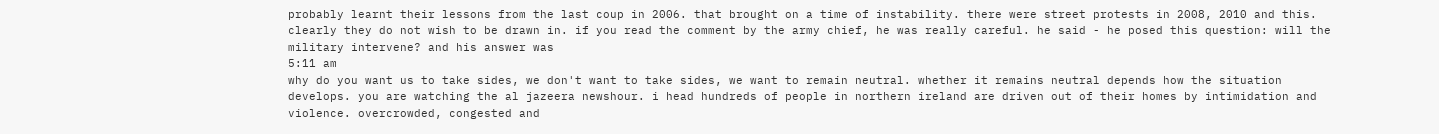probably learnt their lessons from the last coup in 2006. that brought on a time of instability. there were street protests in 2008, 2010 and this. clearly they do not wish to be drawn in. if you read the comment by the army chief, he was really careful. he said - he posed this question: will the military intervene? and his answer was
5:11 am
why do you want us to take sides, we don't want to take sides, we want to remain neutral. whether it remains neutral depends how the situation develops. you are watching the al jazeera newshour. i head hundreds of people in northern ireland are driven out of their homes by intimidation and violence. overcrowded, congested and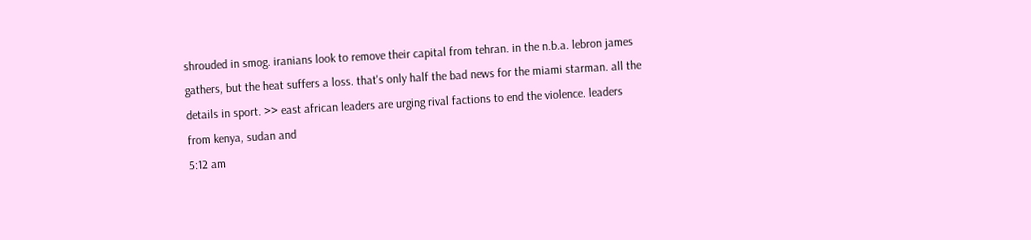shrouded in smog. iranians look to remove their capital from tehran. in the n.b.a. lebron james gathers, but the heat suffers a loss. that's only half the bad news for the miami starman. all the details in sport. >> east african leaders are urging rival factions to end the violence. leaders from kenya, sudan and
5:12 am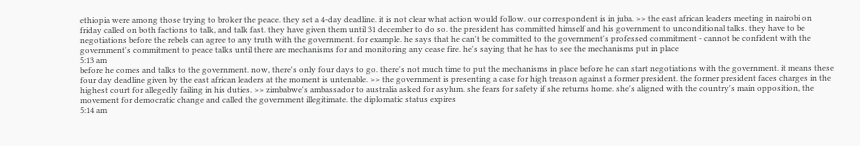ethiopia were among those trying to broker the peace. they set a 4-day deadline. it is not clear what action would follow. our correspondent is in juba. >> the east african leaders meeting in nairobi on friday called on both factions to talk, and talk fast. they have given them until 31 december to do so. the president has committed himself and his government to unconditional talks. they have to be negotiations before the rebels can agree to any truth with the government. for example. he says that he can't be committed to the government's professed commitment - cannot be confident with the government's commitment to peace talks until there are mechanisms for and monitoring any cease fire. he's saying that he has to see the mechanisms put in place
5:13 am
before he comes and talks to the government. now, there's only four days to go. there's not much time to put the mechanisms in place before he can start negotiations with the government. it means these four day deadline given by the east african leaders at the moment is untenable. >> the government is presenting a case for high treason against a former president. the former president faces charges in the highest court for allegedly failing in his duties. >> zimbabwe's ambassador to australia asked for asylum. she fears for safety if she returns home. she's aligned with the country's main opposition, the movement for democratic change and called the government illegitimate. the diplomatic status expires
5:14 am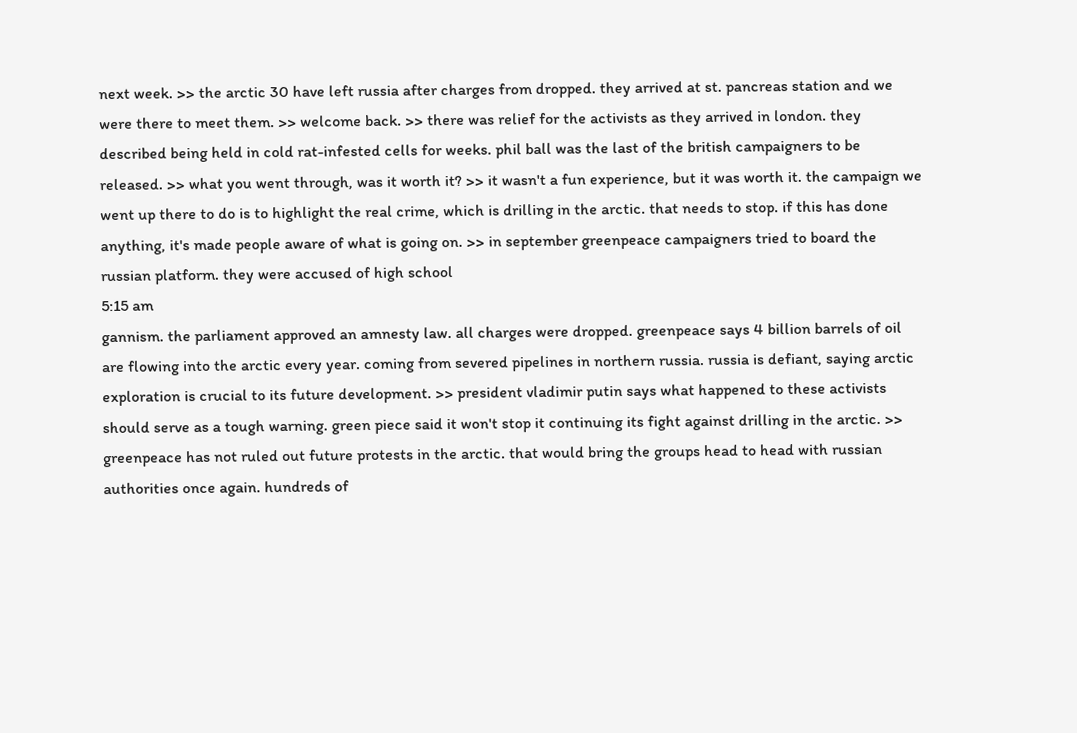next week. >> the arctic 30 have left russia after charges from dropped. they arrived at st. pancreas station and we were there to meet them. >> welcome back. >> there was relief for the activists as they arrived in london. they described being held in cold rat-infested cells for weeks. phil ball was the last of the british campaigners to be released. >> what you went through, was it worth it? >> it wasn't a fun experience, but it was worth it. the campaign we went up there to do is to highlight the real crime, which is drilling in the arctic. that needs to stop. if this has done anything, it's made people aware of what is going on. >> in september greenpeace campaigners tried to board the russian platform. they were accused of high school
5:15 am
gannism. the parliament approved an amnesty law. all charges were dropped. greenpeace says 4 billion barrels of oil are flowing into the arctic every year. coming from severed pipelines in northern russia. russia is defiant, saying arctic exploration is crucial to its future development. >> president vladimir putin says what happened to these activists should serve as a tough warning. green piece said it won't stop it continuing its fight against drilling in the arctic. >> greenpeace has not ruled out future protests in the arctic. that would bring the groups head to head with russian authorities once again. hundreds of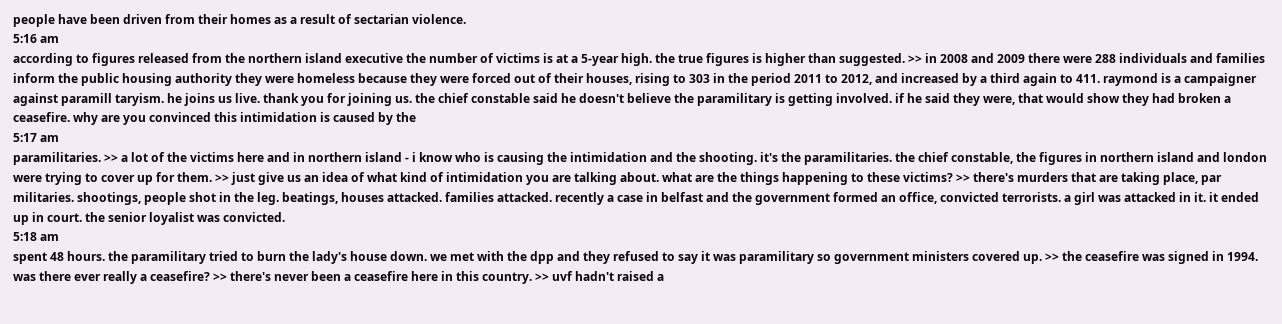people have been driven from their homes as a result of sectarian violence.
5:16 am
according to figures released from the northern island executive the number of victims is at a 5-year high. the true figures is higher than suggested. >> in 2008 and 2009 there were 288 individuals and families inform the public housing authority they were homeless because they were forced out of their houses, rising to 303 in the period 2011 to 2012, and increased by a third again to 411. raymond is a campaigner against paramill taryism. he joins us live. thank you for joining us. the chief constable said he doesn't believe the paramilitary is getting involved. if he said they were, that would show they had broken a ceasefire. why are you convinced this intimidation is caused by the
5:17 am
paramilitaries. >> a lot of the victims here and in northern island - i know who is causing the intimidation and the shooting. it's the paramilitaries. the chief constable, the figures in northern island and london were trying to cover up for them. >> just give us an idea of what kind of intimidation you are talking about. what are the things happening to these victims? >> there's murders that are taking place, par militaries. shootings, people shot in the leg. beatings, houses attacked. families attacked. recently a case in belfast and the government formed an office, convicted terrorists. a girl was attacked in it. it ended up in court. the senior loyalist was convicted.
5:18 am
spent 48 hours. the paramilitary tried to burn the lady's house down. we met with the dpp and they refused to say it was paramilitary so government ministers covered up. >> the ceasefire was signed in 1994. was there ever really a ceasefire? >> there's never been a ceasefire here in this country. >> uvf hadn't raised a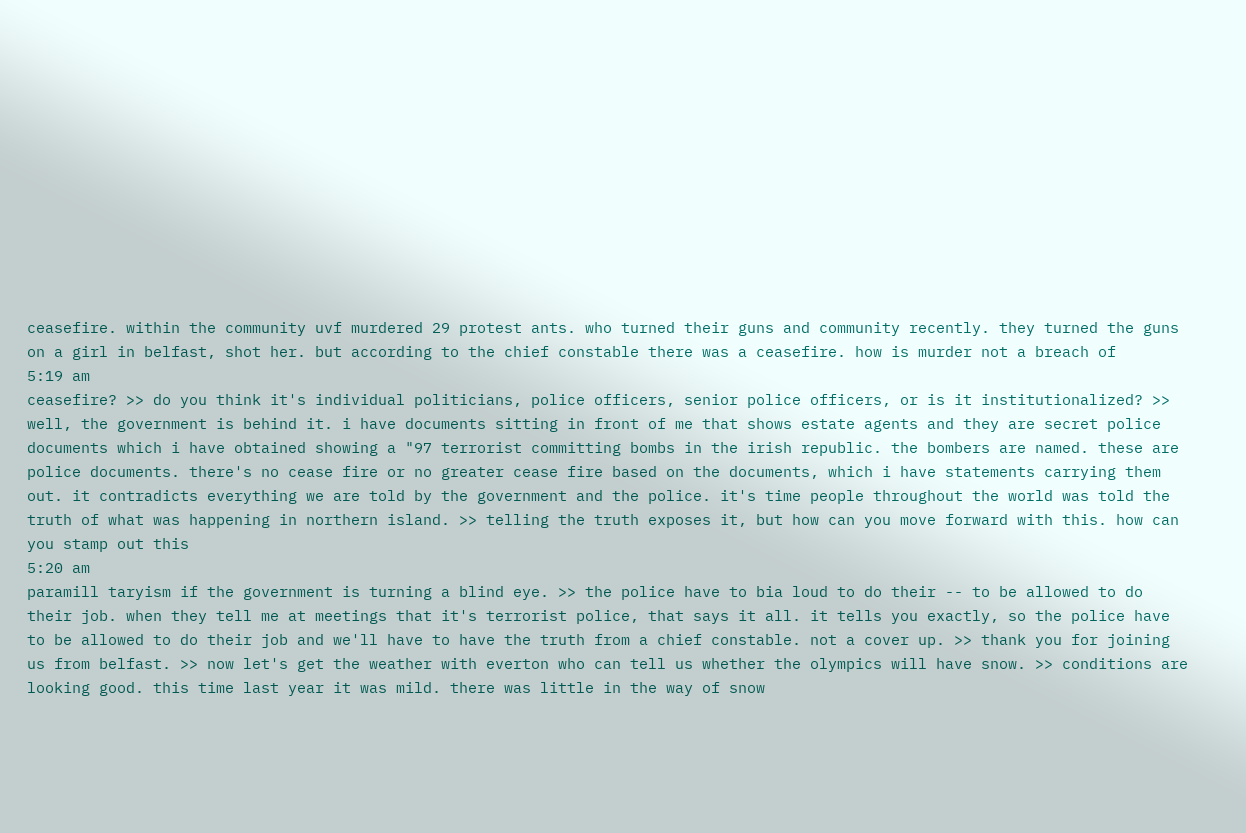ceasefire. within the community uvf murdered 29 protest ants. who turned their guns and community recently. they turned the guns on a girl in belfast, shot her. but according to the chief constable there was a ceasefire. how is murder not a breach of
5:19 am
ceasefire? >> do you think it's individual politicians, police officers, senior police officers, or is it institutionalized? >> well, the government is behind it. i have documents sitting in front of me that shows estate agents and they are secret police documents which i have obtained showing a "97 terrorist committing bombs in the irish republic. the bombers are named. these are police documents. there's no cease fire or no greater cease fire based on the documents, which i have statements carrying them out. it contradicts everything we are told by the government and the police. it's time people throughout the world was told the truth of what was happening in northern island. >> telling the truth exposes it, but how can you move forward with this. how can you stamp out this
5:20 am
paramill taryism if the government is turning a blind eye. >> the police have to bia loud to do their -- to be allowed to do their job. when they tell me at meetings that it's terrorist police, that says it all. it tells you exactly, so the police have to be allowed to do their job and we'll have to have the truth from a chief constable. not a cover up. >> thank you for joining us from belfast. >> now let's get the weather with everton who can tell us whether the olympics will have snow. >> conditions are looking good. this time last year it was mild. there was little in the way of snow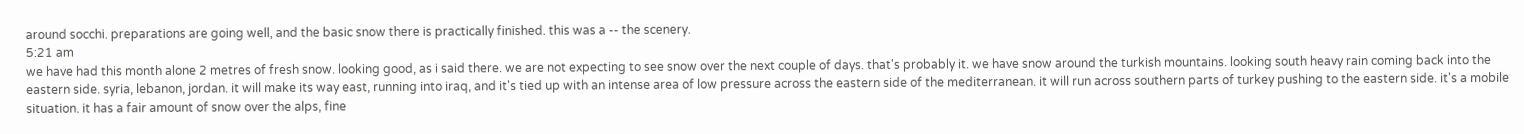around socchi. preparations are going well, and the basic snow there is practically finished. this was a -- the scenery.
5:21 am
we have had this month alone 2 metres of fresh snow. looking good, as i said there. we are not expecting to see snow over the next couple of days. that's probably it. we have snow around the turkish mountains. looking south heavy rain coming back into the eastern side. syria, lebanon, jordan. it will make its way east, running into iraq, and it's tied up with an intense area of low pressure across the eastern side of the mediterranean. it will run across southern parts of turkey pushing to the eastern side. it's a mobile situation. it has a fair amount of snow over the alps, fine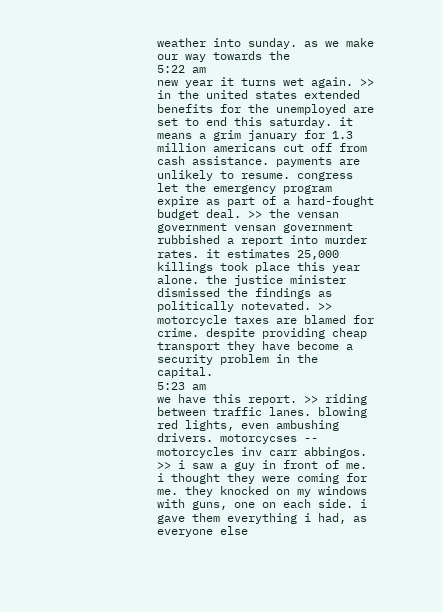weather into sunday. as we make our way towards the
5:22 am
new year it turns wet again. >> in the united states extended benefits for the unemployed are set to end this saturday. it means a grim january for 1.3 million americans cut off from cash assistance. payments are unlikely to resume. congress let the emergency program expire as part of a hard-fought budget deal. >> the vensan government vensan government rubbished a report into murder rates. it estimates 25,000 killings took place this year alone. the justice minister dismissed the findings as politically notevated. >> motorcycle taxes are blamed for crime. despite providing cheap transport they have become a security problem in the capital.
5:23 am
we have this report. >> riding between traffic lanes. blowing red lights, even ambushing drivers. motorcycses -- motorcycles inv carr abbingos. >> i saw a guy in front of me. i thought they were coming for me. they knocked on my windows with guns, one on each side. i gave them everything i had, as everyone else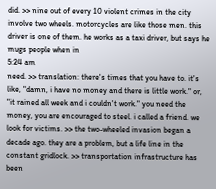did. >> nine out of every 10 violent crimes in the city involve two wheels. motorcycles are like those men. this driver is one of them. he works as a taxi driver, but says he mugs people when in
5:24 am
need. >> translation: there's times that you have to. it's like, "damn, i have no money and there is little work." or, "it rained all week and i couldn't work." you need the money, you are encouraged to steel. i called a friend. we look for victims. >> the two-wheeled invasion began a decade ago. they are a problem, but a life line in the constant gridlock. >> transportation infrastructure has been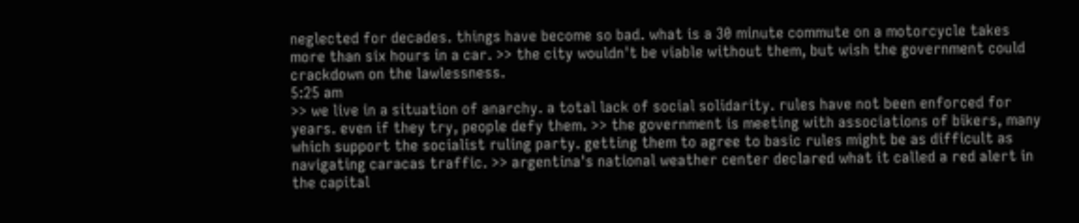neglected for decades. things have become so bad. what is a 30 minute commute on a motorcycle takes more than six hours in a car. >> the city wouldn't be viable without them, but wish the government could crackdown on the lawlessness.
5:25 am
>> we live in a situation of anarchy. a total lack of social solidarity. rules have not been enforced for years. even if they try, people defy them. >> the government is meeting with associations of bikers, many which support the socialist ruling party. getting them to agree to basic rules might be as difficult as navigating caracas traffic. >> argentina's national weather center declared what it called a red alert in the capital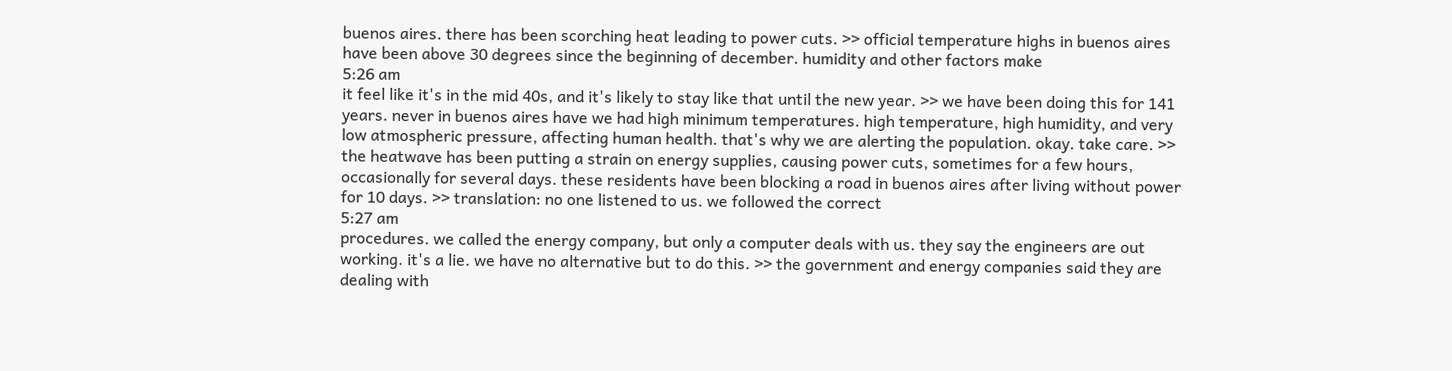buenos aires. there has been scorching heat leading to power cuts. >> official temperature highs in buenos aires have been above 30 degrees since the beginning of december. humidity and other factors make
5:26 am
it feel like it's in the mid 40s, and it's likely to stay like that until the new year. >> we have been doing this for 141 years. never in buenos aires have we had high minimum temperatures. high temperature, high humidity, and very low atmospheric pressure, affecting human health. that's why we are alerting the population. okay. take care. >> the heatwave has been putting a strain on energy supplies, causing power cuts, sometimes for a few hours, occasionally for several days. these residents have been blocking a road in buenos aires after living without power for 10 days. >> translation: no one listened to us. we followed the correct
5:27 am
procedures. we called the energy company, but only a computer deals with us. they say the engineers are out working. it's a lie. we have no alternative but to do this. >> the government and energy companies said they are dealing with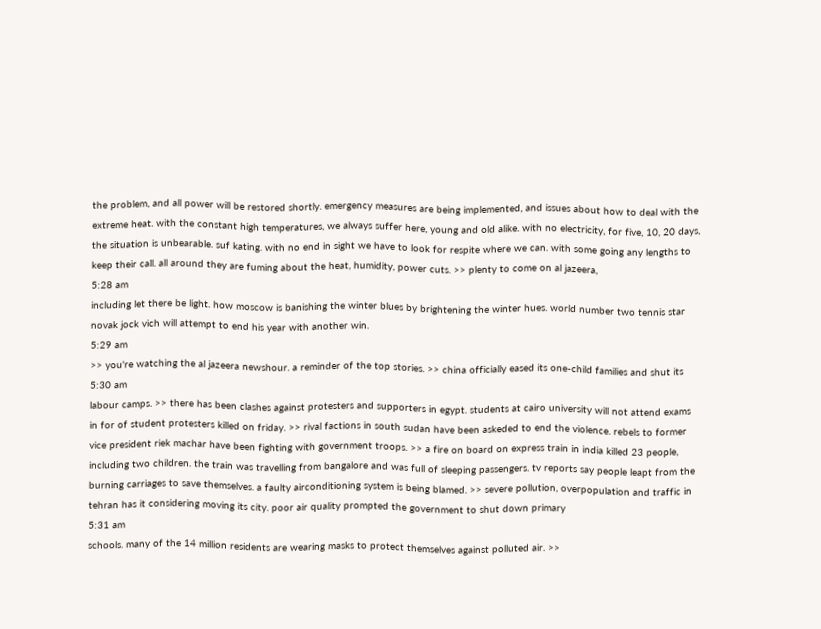the problem, and all power will be restored shortly. emergency measures are being implemented, and issues about how to deal with the extreme heat. with the constant high temperatures, we always suffer here, young and old alike. with no electricity, for five, 10, 20 days, the situation is unbearable. suf kating. with no end in sight we have to look for respite where we can. with some going any lengths to keep their call. all around they are fuming about the heat, humidity, power cuts. >> plenty to come on al jazeera,
5:28 am
including let there be light. how moscow is banishing the winter blues by brightening the winter hues. world number two tennis star novak jock vich will attempt to end his year with another win.
5:29 am
>> you're watching the al jazeera newshour. a reminder of the top stories. >> china officially eased its one-child families and shut its
5:30 am
labour camps. >> there has been clashes against protesters and supporters in egypt. students at cairo university will not attend exams in for of student protesters killed on friday. >> rival factions in south sudan have been askeded to end the violence. rebels to former vice president riek machar have been fighting with government troops. >> a fire on board on express train in india killed 23 people, including two children. the train was travelling from bangalore and was full of sleeping passengers. tv reports say people leapt from the burning carriages to save themselves. a faulty airconditioning system is being blamed. >> severe pollution, overpopulation and traffic in tehran has it considering moving its city. poor air quality prompted the government to shut down primary
5:31 am
schools. many of the 14 million residents are wearing masks to protect themselves against polluted air. >>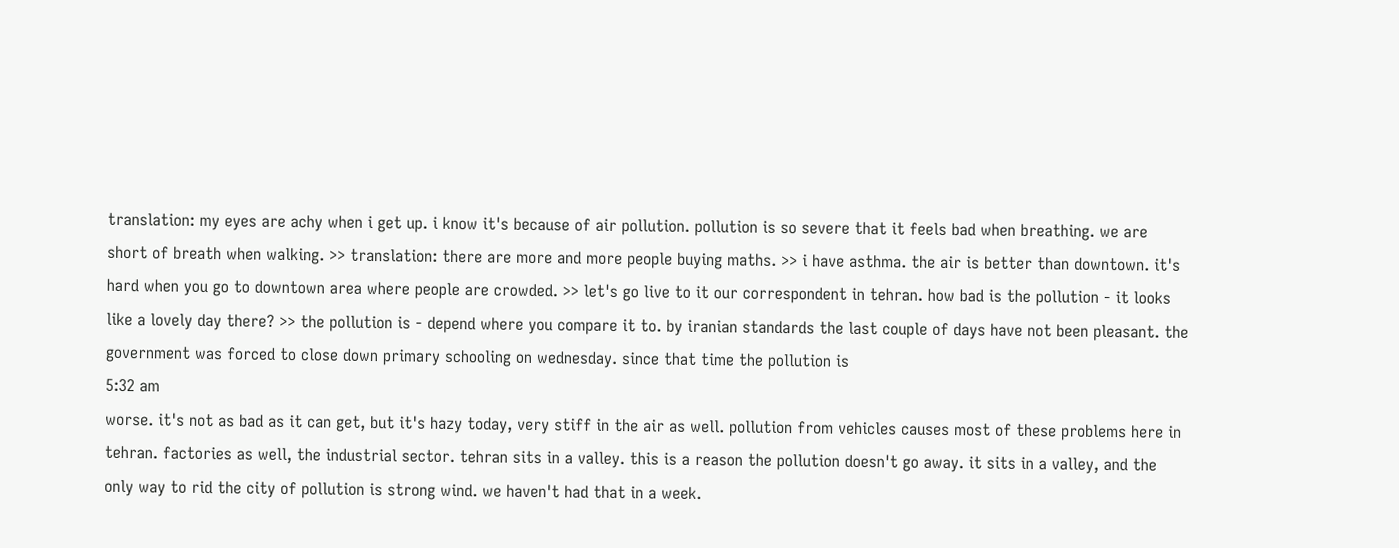translation: my eyes are achy when i get up. i know it's because of air pollution. pollution is so severe that it feels bad when breathing. we are short of breath when walking. >> translation: there are more and more people buying maths. >> i have asthma. the air is better than downtown. it's hard when you go to downtown area where people are crowded. >> let's go live to it our correspondent in tehran. how bad is the pollution - it looks like a lovely day there? >> the pollution is - depend where you compare it to. by iranian standards the last couple of days have not been pleasant. the government was forced to close down primary schooling on wednesday. since that time the pollution is
5:32 am
worse. it's not as bad as it can get, but it's hazy today, very stiff in the air as well. pollution from vehicles causes most of these problems here in tehran. factories as well, the industrial sector. tehran sits in a valley. this is a reason the pollution doesn't go away. it sits in a valley, and the only way to rid the city of pollution is strong wind. we haven't had that in a week.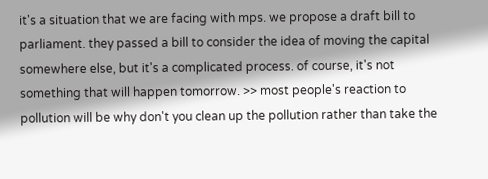it's a situation that we are facing with mps. we propose a draft bill to parliament. they passed a bill to consider the idea of moving the capital somewhere else, but it's a complicated process. of course, it's not something that will happen tomorrow. >> most people's reaction to pollution will be why don't you clean up the pollution rather than take the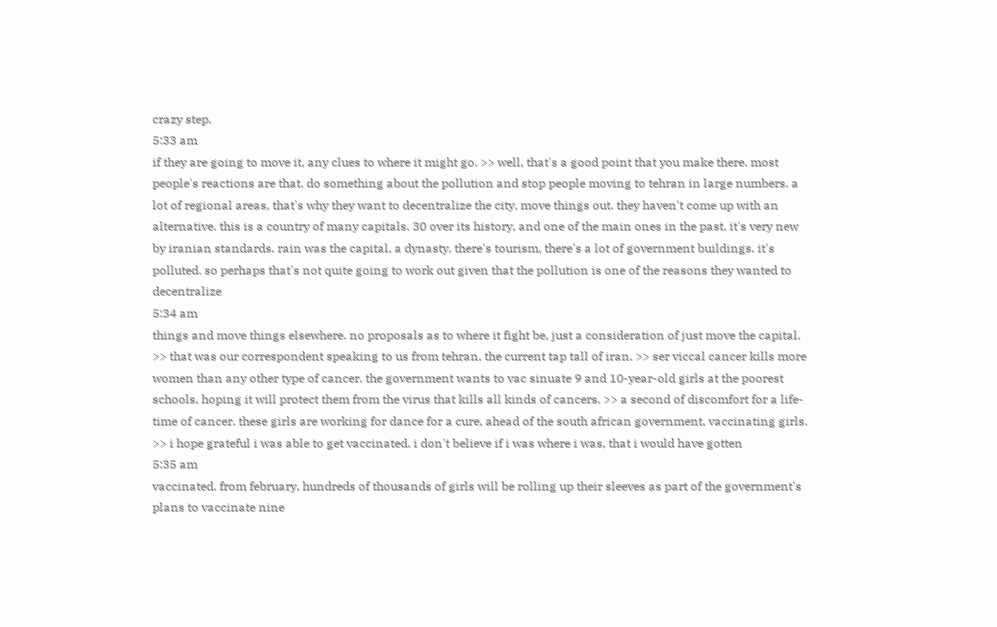crazy step.
5:33 am
if they are going to move it, any clues to where it might go. >> well, that's a good point that you make there. most people's reactions are that. do something about the pollution and stop people moving to tehran in large numbers. a lot of regional areas, that's why they want to decentralize the city, move things out. they haven't come up with an alternative. this is a country of many capitals. 30 over its history, and one of the main ones in the past. it's very new by iranian standards. rain was the capital, a dynasty, there's tourism, there's a lot of government buildings. it's polluted. so perhaps that's not quite going to work out given that the pollution is one of the reasons they wanted to decentralize
5:34 am
things and move things elsewhere. no proposals as to where it fight be, just a consideration of just move the capital. >> that was our correspondent speaking to us from tehran, the current tap tall of iran. >> ser viccal cancer kills more women than any other type of cancer. the government wants to vac sinuate 9 and 10-year-old girls at the poorest schools, hoping it will protect them from the virus that kills all kinds of cancers. >> a second of discomfort for a life-time of cancer. these girls are working for dance for a cure, ahead of the south african government, vaccinating girls. >> i hope grateful i was able to get vaccinated. i don't believe if i was where i was, that i would have gotten
5:35 am
vaccinated. from february, hundreds of thousands of girls will be rolling up their sleeves as part of the government's plans to vaccinate nine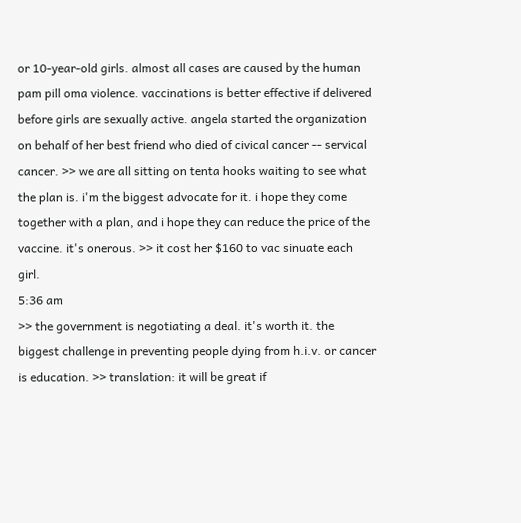or 10-year-old girls. almost all cases are caused by the human pam pill oma violence. vaccinations is better effective if delivered before girls are sexually active. angela started the organization on behalf of her best friend who died of civical cancer -- servical cancer. >> we are all sitting on tenta hooks waiting to see what the plan is. i'm the biggest advocate for it. i hope they come together with a plan, and i hope they can reduce the price of the vaccine. it's onerous. >> it cost her $160 to vac sinuate each girl.
5:36 am
>> the government is negotiating a deal. it's worth it. the biggest challenge in preventing people dying from h.i.v. or cancer is education. >> translation: it will be great if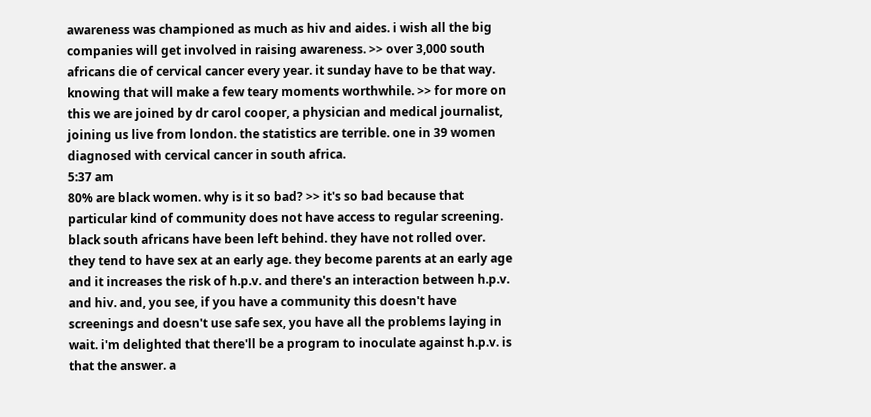awareness was championed as much as hiv and aides. i wish all the big companies will get involved in raising awareness. >> over 3,000 south africans die of cervical cancer every year. it sunday have to be that way. knowing that will make a few teary moments worthwhile. >> for more on this we are joined by dr carol cooper, a physician and medical journalist, joining us live from london. the statistics are terrible. one in 39 women diagnosed with cervical cancer in south africa.
5:37 am
80% are black women. why is it so bad? >> it's so bad because that particular kind of community does not have access to regular screening. black south africans have been left behind. they have not rolled over. they tend to have sex at an early age. they become parents at an early age and it increases the risk of h.p.v. and there's an interaction between h.p.v. and hiv. and, you see, if you have a community this doesn't have screenings and doesn't use safe sex, you have all the problems laying in wait. i'm delighted that there'll be a program to inoculate against h.p.v. is that the answer. a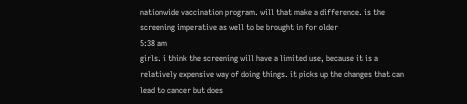nationwide vaccination program. will that make a difference. is the screening imperative as well to be brought in for older
5:38 am
girls. i think the screening will have a limited use, because it is a relatively expensive way of doing things. it picks up the changes that can lead to cancer but does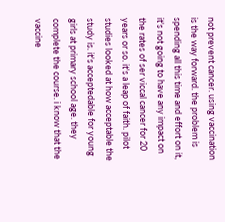not prevent cancer. using vaccination is the way forward. the problem is spending all this time and effort on it, it's not going to have any impact on the rates of ser viccal cancer for 20 years or so. it's a leap of faith. pilot studies looked at how acceptable the study is. it's acceptedable for young girls at primary school age. they complete the course. i know that the vaccine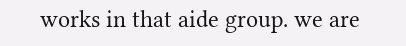works in that aide group. we are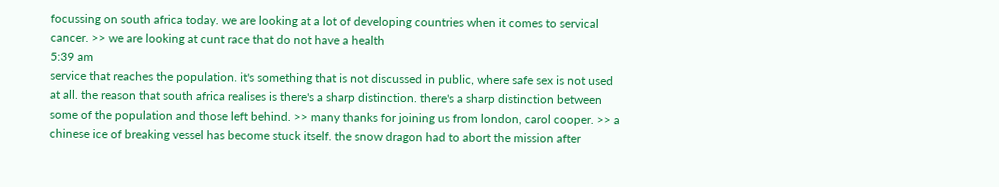focussing on south africa today. we are looking at a lot of developing countries when it comes to servical cancer. >> we are looking at cunt race that do not have a health
5:39 am
service that reaches the population. it's something that is not discussed in public, where safe sex is not used at all. the reason that south africa realises is there's a sharp distinction. there's a sharp distinction between some of the population and those left behind. >> many thanks for joining us from london, carol cooper. >> a chinese ice of breaking vessel has become stuck itself. the snow dragon had to abort the mission after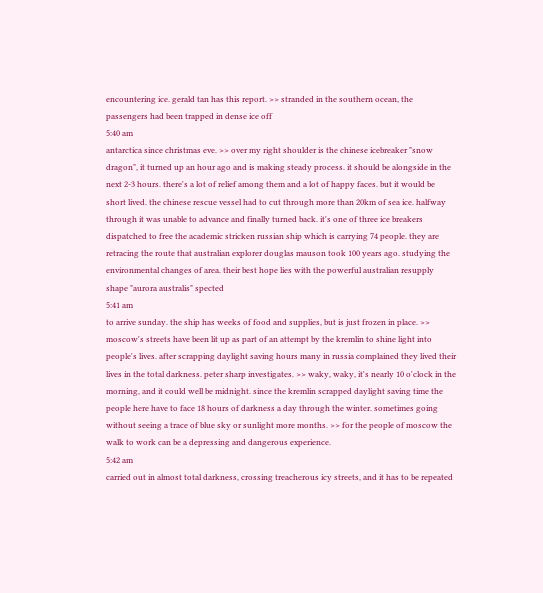encountering ice. gerald tan has this report. >> stranded in the southern ocean, the passengers had been trapped in dense ice off
5:40 am
antarctica since christmas eve. >> over my right shoulder is the chinese icebreaker "snow dragon", it turned up an hour ago and is making steady process. it should be alongside in the next 2-3 hours. there's a lot of relief among them and a lot of happy faces. but it would be short lived. the chinese rescue vessel had to cut through more than 20km of sea ice. halfway through it was unable to advance and finally turned back. it's one of three ice breakers dispatched to free the academic stricken russian ship which is carrying 74 people. they are retracing the route that australian explorer douglas mauson took 100 years ago. studying the environmental changes of area. their best hope lies with the powerful australian resupply shape "aurora australis" spected
5:41 am
to arrive sunday. the ship has weeks of food and supplies, but is just frozen in place. >> moscow's streets have been lit up as part of an attempt by the kremlin to shine light into people's lives. after scrapping daylight saving hours many in russia complained they lived their lives in the total darkness. peter sharp investigates. >> waky, waky, it's nearly 10 o'clock in the morning, and it could well be midnight. since the kremlin scrapped daylight saving time the people here have to face 18 hours of darkness a day through the winter. sometimes going without seeing a trace of blue sky or sunlight more months. >> for the people of moscow the walk to work can be a depressing and dangerous experience.
5:42 am
carried out in almost total darkness, crossing treacherous icy streets, and it has to be repeated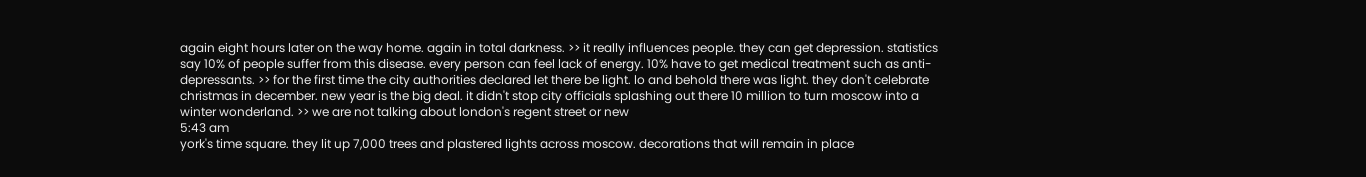again eight hours later on the way home. again in total darkness. >> it really influences people. they can get depression. statistics say 10% of people suffer from this disease. every person can feel lack of energy. 10% have to get medical treatment such as anti-depressants. >> for the first time the city authorities declared let there be light. lo and behold there was light. they don't celebrate christmas in december. new year is the big deal. it didn't stop city officials splashing out there 10 million to turn moscow into a winter wonderland. >> we are not talking about london's regent street or new
5:43 am
york's time square. they lit up 7,000 trees and plastered lights across moscow. decorations that will remain in place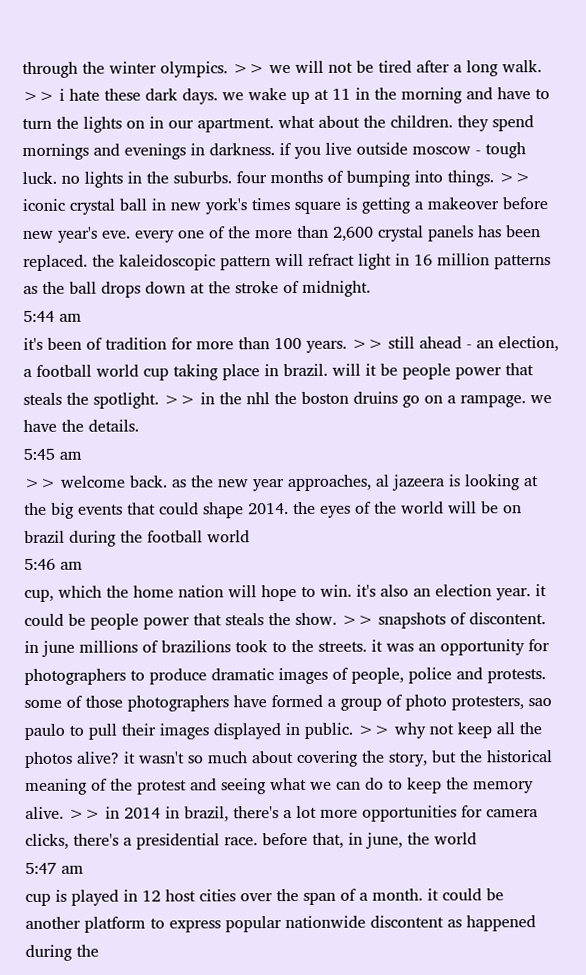through the winter olympics. >> we will not be tired after a long walk. >> i hate these dark days. we wake up at 11 in the morning and have to turn the lights on in our apartment. what about the children. they spend mornings and evenings in darkness. if you live outside moscow - tough luck. no lights in the suburbs. four months of bumping into things. >> iconic crystal ball in new york's times square is getting a makeover before new year's eve. every one of the more than 2,600 crystal panels has been replaced. the kaleidoscopic pattern will refract light in 16 million patterns as the ball drops down at the stroke of midnight.
5:44 am
it's been of tradition for more than 100 years. >> still ahead - an election, a football world cup taking place in brazil. will it be people power that steals the spotlight. >> in the nhl the boston druins go on a rampage. we have the details.
5:45 am
>> welcome back. as the new year approaches, al jazeera is looking at the big events that could shape 2014. the eyes of the world will be on brazil during the football world
5:46 am
cup, which the home nation will hope to win. it's also an election year. it could be people power that steals the show. >> snapshots of discontent. in june millions of brazilions took to the streets. it was an opportunity for photographers to produce dramatic images of people, police and protests. some of those photographers have formed a group of photo protesters, sao paulo to pull their images displayed in public. >> why not keep all the photos alive? it wasn't so much about covering the story, but the historical meaning of the protest and seeing what we can do to keep the memory alive. >> in 2014 in brazil, there's a lot more opportunities for camera clicks, there's a presidential race. before that, in june, the world
5:47 am
cup is played in 12 host cities over the span of a month. it could be another platform to express popular nationwide discontent as happened during the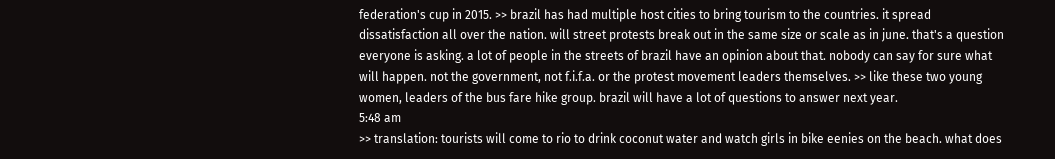federation's cup in 2015. >> brazil has had multiple host cities to bring tourism to the countries. it spread dissatisfaction all over the nation. will street protests break out in the same size or scale as in june. that's a question everyone is asking. a lot of people in the streets of brazil have an opinion about that. nobody can say for sure what will happen. not the government, not f.i.f.a. or the protest movement leaders themselves. >> like these two young women, leaders of the bus fare hike group. brazil will have a lot of questions to answer next year.
5:48 am
>> translation: tourists will come to rio to drink coconut water and watch girls in bike eenies on the beach. what does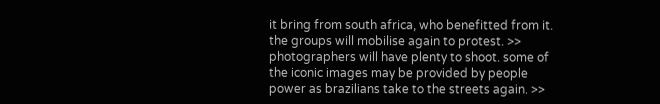it bring from south africa, who benefitted from it. the groups will mobilise again to protest. >> photographers will have plenty to shoot. some of the iconic images may be provided by people power as brazilians take to the streets again. >>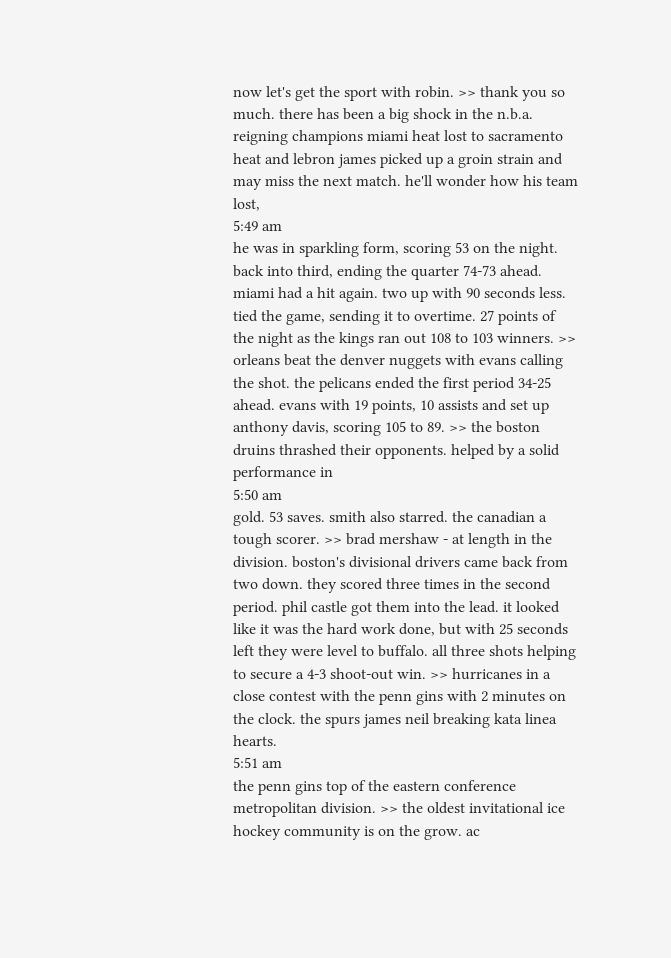now let's get the sport with robin. >> thank you so much. there has been a big shock in the n.b.a. reigning champions miami heat lost to sacramento heat and lebron james picked up a groin strain and may miss the next match. he'll wonder how his team lost,
5:49 am
he was in sparkling form, scoring 53 on the night. back into third, ending the quarter 74-73 ahead. miami had a hit again. two up with 90 seconds less. tied the game, sending it to overtime. 27 points of the night as the kings ran out 108 to 103 winners. >> orleans beat the denver nuggets with evans calling the shot. the pelicans ended the first period 34-25 ahead. evans with 19 points, 10 assists and set up anthony davis, scoring 105 to 89. >> the boston druins thrashed their opponents. helped by a solid performance in
5:50 am
gold. 53 saves. smith also starred. the canadian a tough scorer. >> brad mershaw - at length in the division. boston's divisional drivers came back from two down. they scored three times in the second period. phil castle got them into the lead. it looked like it was the hard work done, but with 25 seconds left they were level to buffalo. all three shots helping to secure a 4-3 shoot-out win. >> hurricanes in a close contest with the penn gins with 2 minutes on the clock. the spurs james neil breaking kata linea hearts.
5:51 am
the penn gins top of the eastern conference metropolitan division. >> the oldest invitational ice hockey community is on the grow. ac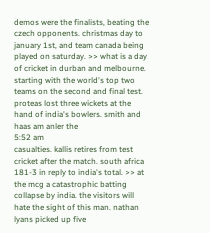demos were the finalists, beating the czech opponents. christmas day to january 1st, and team canada being played on saturday. >> what is a day of cricket in durban and melbourne. starting with the world's top two teams on the second and final test. proteas lost three wickets at the hand of india's bowlers. smith and haas am anler the
5:52 am
casualties. kallis retires from test cricket after the match. south africa 181-3 in reply to india's total. >> at the mcg a catastrophic batting collapse by india. the visitors will hate the sight of this man. nathan lyans picked up five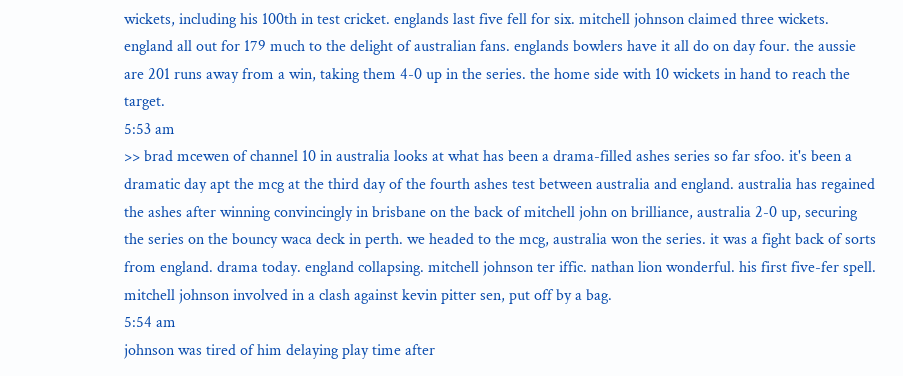wickets, including his 100th in test cricket. englands last five fell for six. mitchell johnson claimed three wickets. england all out for 179 much to the delight of australian fans. englands bowlers have it all do on day four. the aussie are 201 runs away from a win, taking them 4-0 up in the series. the home side with 10 wickets in hand to reach the target.
5:53 am
>> brad mcewen of channel 10 in australia looks at what has been a drama-filled ashes series so far sfoo. it's been a dramatic day apt the mcg at the third day of the fourth ashes test between australia and england. australia has regained the ashes after winning convincingly in brisbane on the back of mitchell john on brilliance, australia 2-0 up, securing the series on the bouncy waca deck in perth. we headed to the mcg, australia won the series. it was a fight back of sorts from england. drama today. england collapsing. mitchell johnson ter iffic. nathan lion wonderful. his first five-fer spell. mitchell johnson involved in a clash against kevin pitter sen, put off by a bag.
5:54 am
johnson was tired of him delaying play time after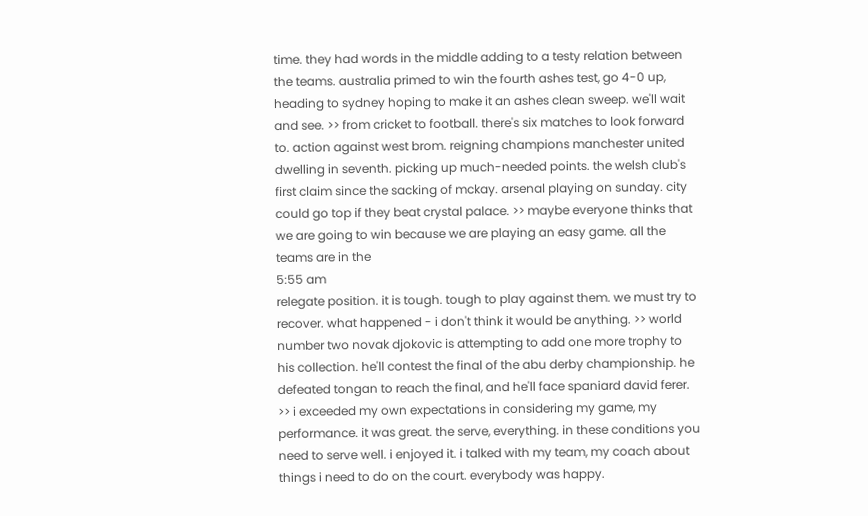time. they had words in the middle adding to a testy relation between the teams. australia primed to win the fourth ashes test, go 4-0 up, heading to sydney hoping to make it an ashes clean sweep. we'll wait and see. >> from cricket to football. there's six matches to look forward to. action against west brom. reigning champions manchester united dwelling in seventh. picking up much-needed points. the welsh club's first claim since the sacking of mckay. arsenal playing on sunday. city could go top if they beat crystal palace. >> maybe everyone thinks that we are going to win because we are playing an easy game. all the teams are in the
5:55 am
relegate position. it is tough. tough to play against them. we must try to recover. what happened - i don't think it would be anything. >> world number two novak djokovic is attempting to add one more trophy to his collection. he'll contest the final of the abu derby championship. he defeated tongan to reach the final, and he'll face spaniard david ferer. >> i exceeded my own expectations in considering my game, my performance. it was great. the serve, everything. in these conditions you need to serve well. i enjoyed it. i talked with my team, my coach about things i need to do on the court. everybody was happy.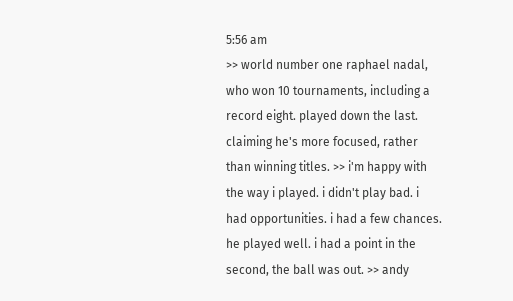5:56 am
>> world number one raphael nadal, who won 10 tournaments, including a record eight. played down the last. claiming he's more focused, rather than winning titles. >> i'm happy with the way i played. i didn't play bad. i had opportunities. i had a few chances. he played well. i had a point in the second, the ball was out. >> andy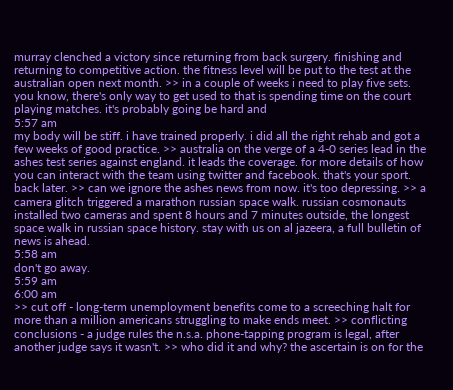murray clenched a victory since returning from back surgery. finishing and returning to competitive action. the fitness level will be put to the test at the australian open next month. >> in a couple of weeks i need to play five sets. you know, there's only way to get used to that is spending time on the court playing matches. it's probably going be hard and
5:57 am
my body will be stiff. i have trained properly. i did all the right rehab and got a few weeks of good practice. >> australia on the verge of a 4-0 series lead in the ashes test series against england. it leads the coverage. for more details of how you can interact with the team using twitter and facebook. that's your sport. back later. >> can we ignore the ashes news from now. it's too depressing. >> a camera glitch triggered a marathon russian space walk. russian cosmonauts installed two cameras and spent 8 hours and 7 minutes outside, the longest space walk in russian space history. stay with us on al jazeera, a full bulletin of news is ahead.
5:58 am
don't go away.
5:59 am
6:00 am
>> cut off - long-term unemployment benefits come to a screeching halt for more than a million americans struggling to make ends meet. >> conflicting conclusions - a judge rules the n.s.a. phone-tapping program is legal, after another judge says it wasn't. >> who did it and why? the ascertain is on for the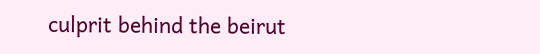culprit behind the beirut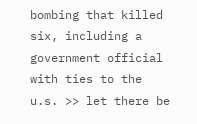bombing that killed six, including a government official with ties to the u.s. >> let there be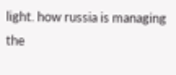light. how russia is managing the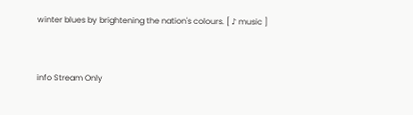winter blues by brightening the nation's colours. [ ♪ music ]


info Stream Only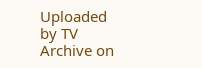Uploaded by TV Archive on